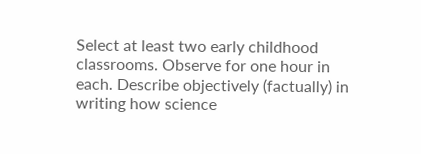Select at least two early childhood classrooms. Observe for one hour in each. Describe objectively (factually) in writing how science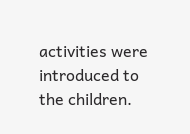activities were introduced to the children.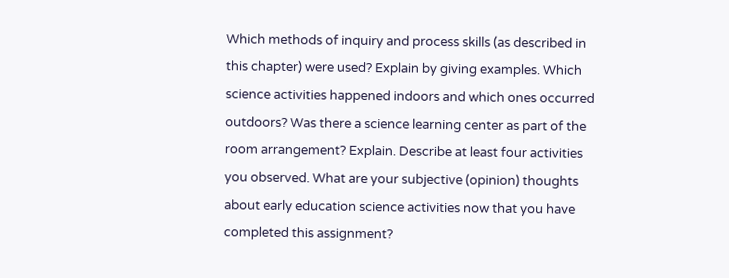Which methods of inquiry and process skills (as described in this chapter) were used? Explain by giving examples. Which science activities happened indoors and which ones occurred outdoors? Was there a science learning center as part of the room arrangement? Explain. Describe at least four activities you observed. What are your subjective (opinion) thoughts about early education science activities now that you have completed this assignment?